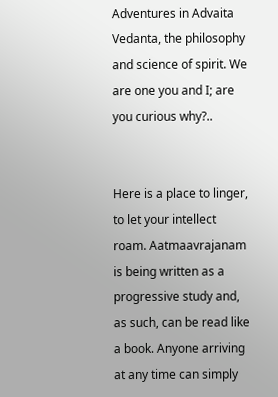Adventures in Advaita Vedanta, the philosophy and science of spirit. We are one you and I; are you curious why?..


Here is a place to linger, to let your intellect roam. Aatmaavrajanam is being written as a progressive study and, as such, can be read like a book. Anyone arriving at any time can simply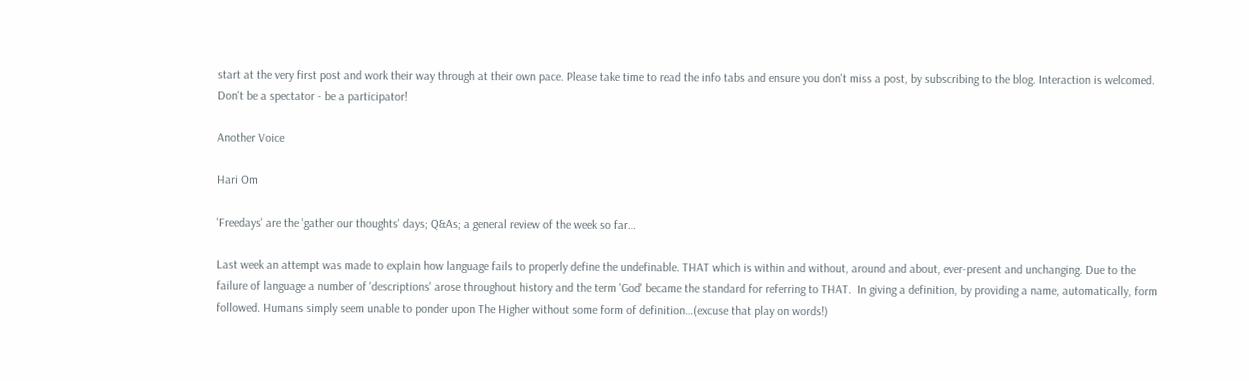start at the very first post and work their way through at their own pace. Please take time to read the info tabs and ensure you don't miss a post, by subscribing to the blog. Interaction is welcomed. Don't be a spectator - be a participator!

Another Voice

Hari Om

'Freedays' are the 'gather our thoughts' days; Q&As; a general review of the week so far…

Last week an attempt was made to explain how language fails to properly define the undefinable. THAT which is within and without, around and about, ever-present and unchanging. Due to the failure of language a number of 'descriptions' arose throughout history and the term 'God' became the standard for referring to THAT.  In giving a definition, by providing a name, automatically, form followed. Humans simply seem unable to ponder upon The Higher without some form of definition…(excuse that play on words!)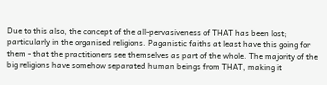Due to this also, the concept of the all-pervasiveness of THAT has been lost; particularly in the organised religions. Paganistic faiths at least have this going for them - that the practitioners see themselves as part of the whole. The majority of the big religions have somehow separated human beings from THAT, making it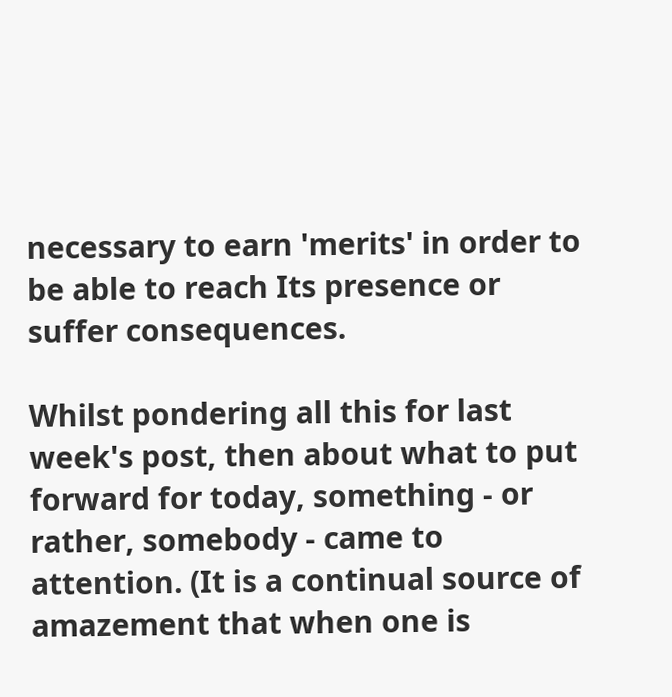necessary to earn 'merits' in order to be able to reach Its presence or suffer consequences.

Whilst pondering all this for last week's post, then about what to put forward for today, something - or rather, somebody - came to attention. (It is a continual source of amazement that when one is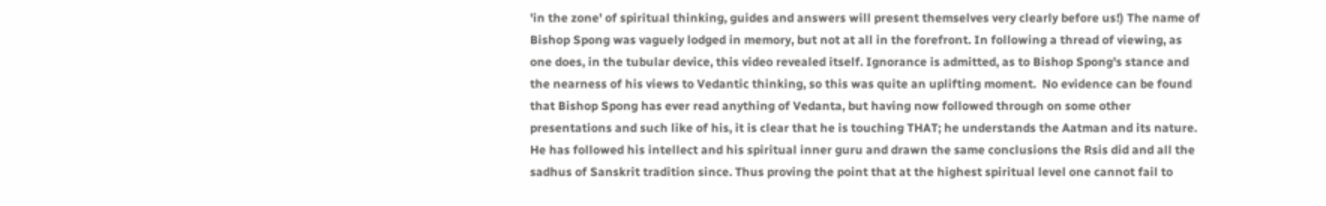'in the zone' of spiritual thinking, guides and answers will present themselves very clearly before us!) The name of Bishop Spong was vaguely lodged in memory, but not at all in the forefront. In following a thread of viewing, as one does, in the tubular device, this video revealed itself. Ignorance is admitted, as to Bishop Spong's stance and the nearness of his views to Vedantic thinking, so this was quite an uplifting moment.  No evidence can be found that Bishop Spong has ever read anything of Vedanta, but having now followed through on some other presentations and such like of his, it is clear that he is touching THAT; he understands the Aatman and its nature. He has followed his intellect and his spiritual inner guru and drawn the same conclusions the Rsis did and all the sadhus of Sanskrit tradition since. Thus proving the point that at the highest spiritual level one cannot fail to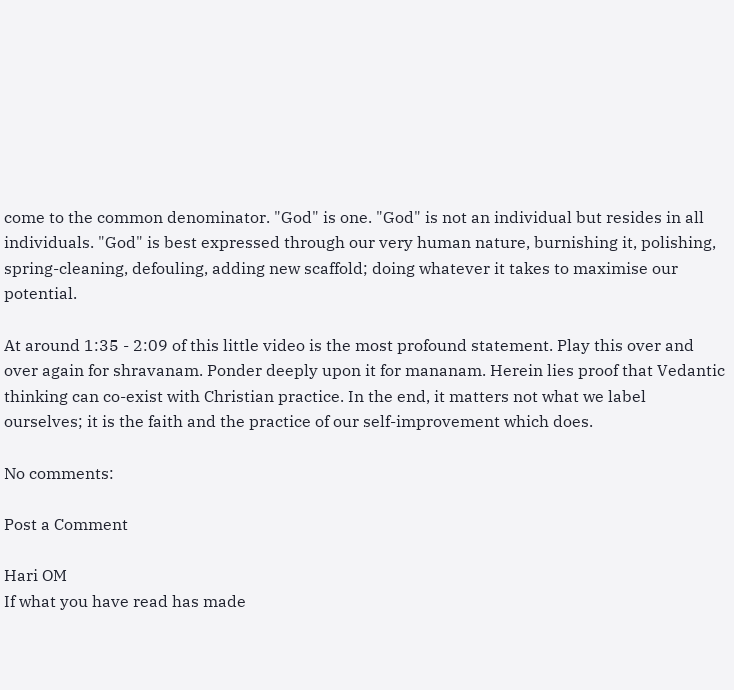come to the common denominator. "God" is one. "God" is not an individual but resides in all individuals. "God" is best expressed through our very human nature, burnishing it, polishing, spring-cleaning, defouling, adding new scaffold; doing whatever it takes to maximise our potential.

At around 1:35 - 2:09 of this little video is the most profound statement. Play this over and over again for shravanam. Ponder deeply upon it for mananam. Herein lies proof that Vedantic thinking can co-exist with Christian practice. In the end, it matters not what we label ourselves; it is the faith and the practice of our self-improvement which does.

No comments:

Post a Comment

Hari OM
If what you have read has made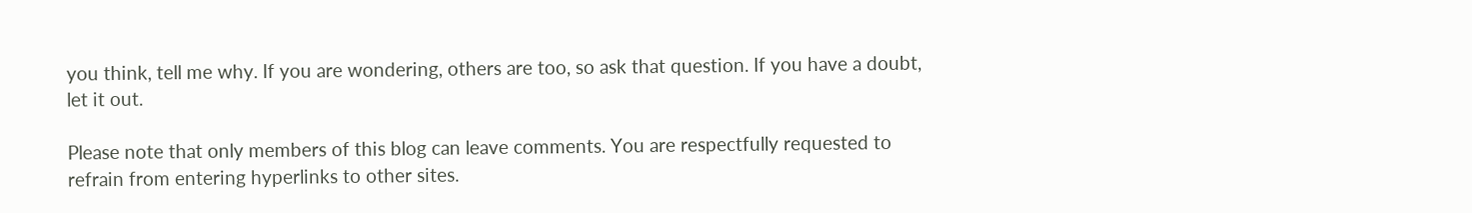you think, tell me why. If you are wondering, others are too, so ask that question. If you have a doubt, let it out.

Please note that only members of this blog can leave comments. You are respectfully requested to refrain from entering hyperlinks to other sites.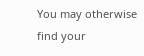You may otherwise find your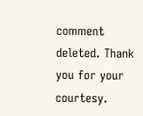comment deleted. Thank you for your courtesy.